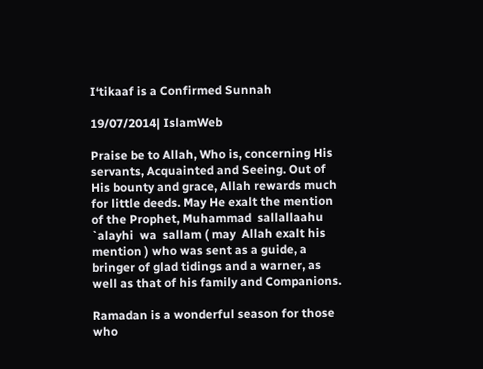I‘tikaaf is a Confirmed Sunnah

19/07/2014| IslamWeb

Praise be to Allah, Who is, concerning His servants, Acquainted and Seeing. Out of His bounty and grace, Allah rewards much for little deeds. May He exalt the mention of the Prophet, Muhammad  sallallaahu  `alayhi  wa  sallam ( may  Allah exalt his mention ) who was sent as a guide, a bringer of glad tidings and a warner, as well as that of his family and Companions.

Ramadan is a wonderful season for those who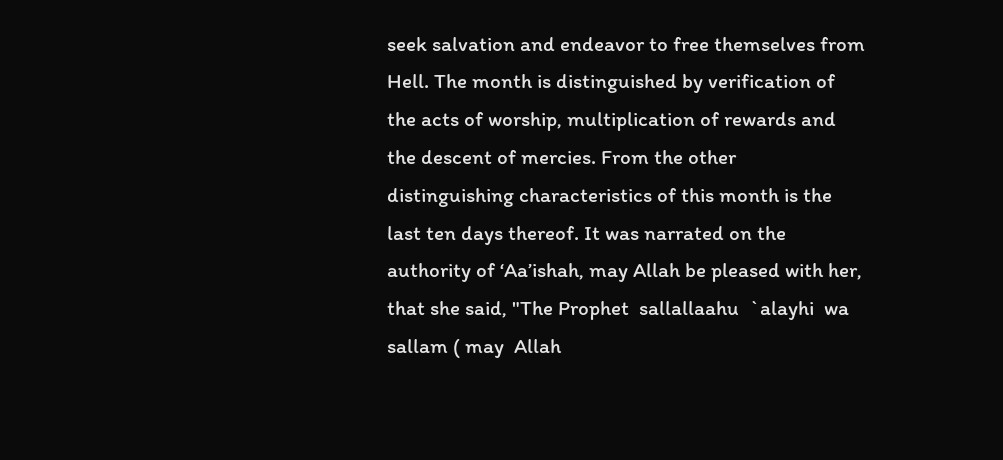seek salvation and endeavor to free themselves from Hell. The month is distinguished by verification of the acts of worship, multiplication of rewards and the descent of mercies. From the other distinguishing characteristics of this month is the last ten days thereof. It was narrated on the authority of ‘Aa’ishah, may Allah be pleased with her, that she said, "The Prophet  sallallaahu  `alayhi  wa  sallam ( may  Allah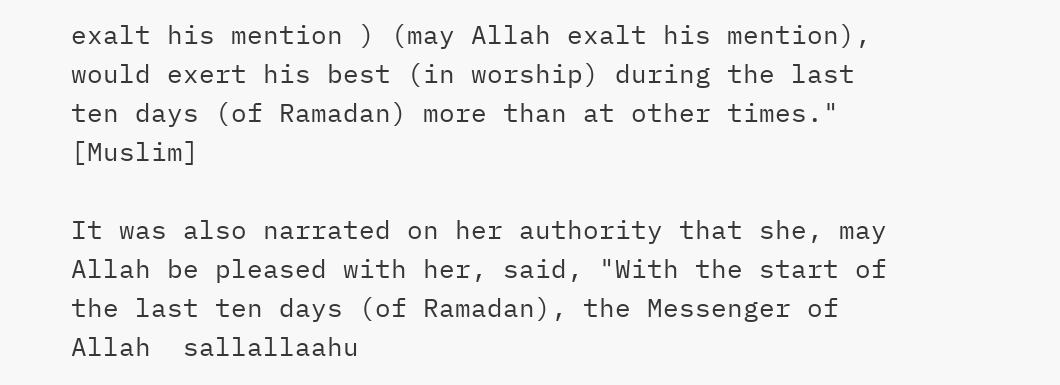exalt his mention ) (may Allah exalt his mention), would exert his best (in worship) during the last ten days (of Ramadan) more than at other times." [Muslim]

It was also narrated on her authority that she, may Allah be pleased with her, said, "With the start of the last ten days (of Ramadan), the Messenger of Allah  sallallaahu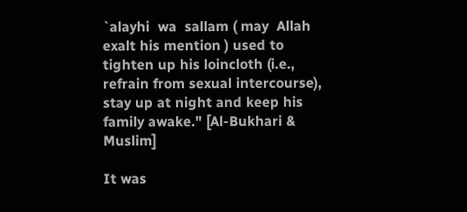`alayhi  wa  sallam ( may  Allah exalt his mention ) used to tighten up his loincloth (i.e., refrain from sexual intercourse), stay up at night and keep his family awake." [Al-Bukhari & Muslim]

It was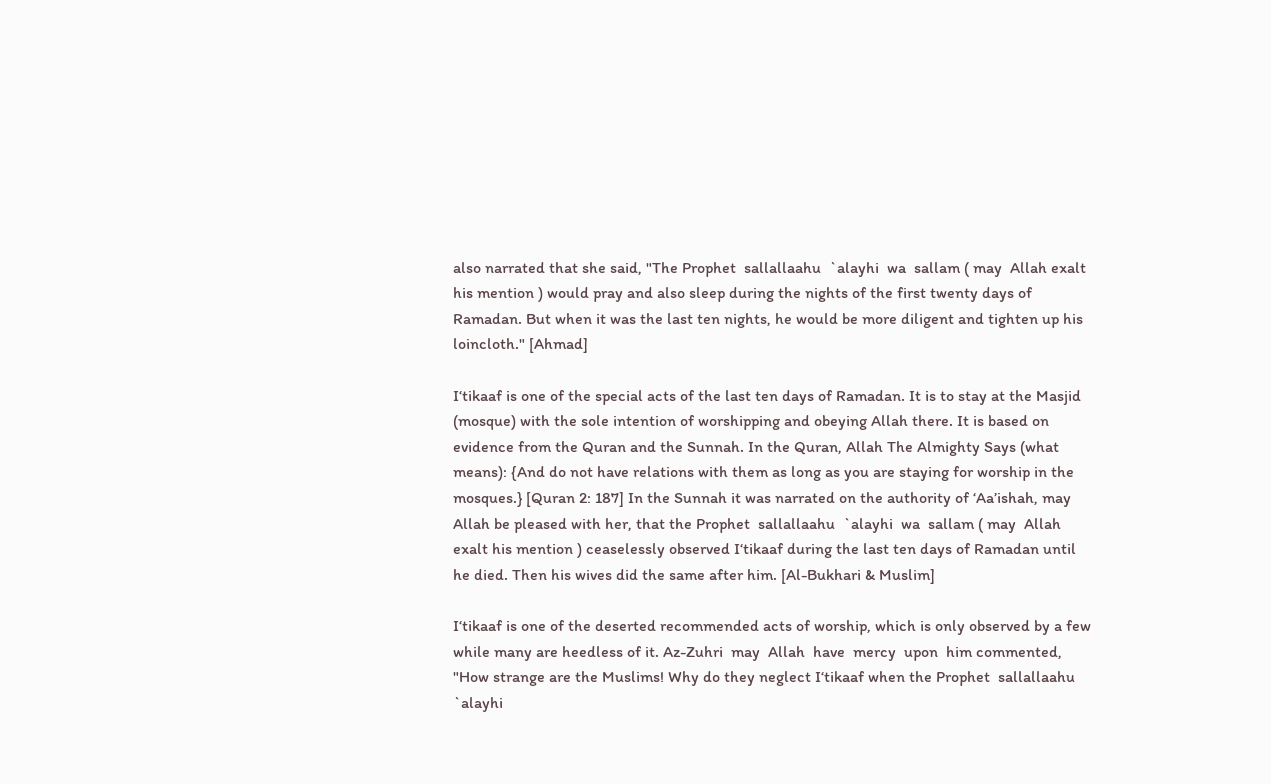also narrated that she said, "The Prophet  sallallaahu  `alayhi  wa  sallam ( may  Allah exalt his mention ) would pray and also sleep during the nights of the first twenty days of Ramadan. But when it was the last ten nights, he would be more diligent and tighten up his loincloth." [Ahmad]

I‘tikaaf is one of the special acts of the last ten days of Ramadan. It is to stay at the Masjid (mosque) with the sole intention of worshipping and obeying Allah there. It is based on evidence from the Quran and the Sunnah. In the Quran, Allah The Almighty Says (what means): {And do not have relations with them as long as you are staying for worship in the mosques.} [Quran 2: 187] In the Sunnah it was narrated on the authority of ‘Aa’ishah, may Allah be pleased with her, that the Prophet  sallallaahu  `alayhi  wa  sallam ( may  Allah exalt his mention ) ceaselessly observed I‘tikaaf during the last ten days of Ramadan until he died. Then his wives did the same after him. [Al-Bukhari & Muslim]

I‘tikaaf is one of the deserted recommended acts of worship, which is only observed by a few while many are heedless of it. Az-Zuhri  may  Allah  have  mercy  upon  him commented, "How strange are the Muslims! Why do they neglect I‘tikaaf when the Prophet  sallallaahu  `alayhi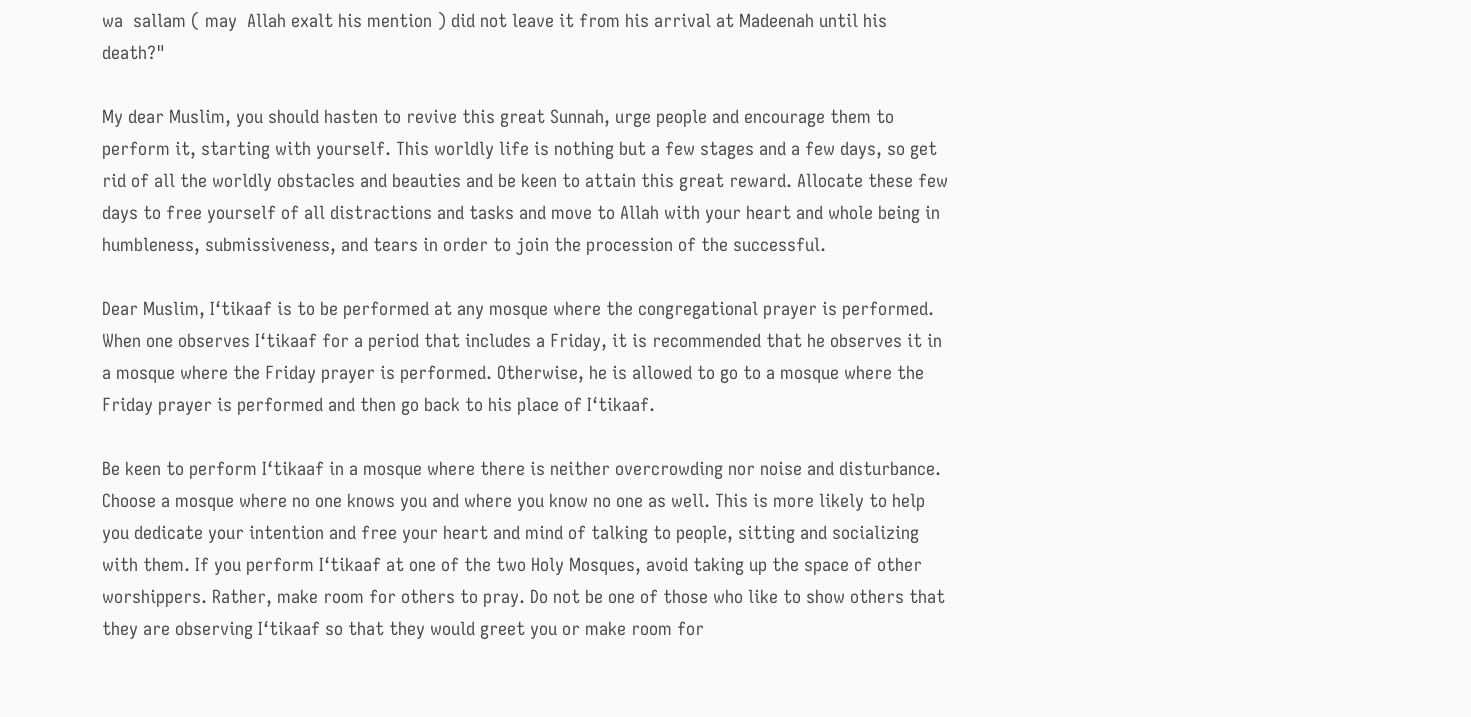wa  sallam ( may  Allah exalt his mention ) did not leave it from his arrival at Madeenah until his death?"

My dear Muslim, you should hasten to revive this great Sunnah, urge people and encourage them to perform it, starting with yourself. This worldly life is nothing but a few stages and a few days, so get rid of all the worldly obstacles and beauties and be keen to attain this great reward. Allocate these few days to free yourself of all distractions and tasks and move to Allah with your heart and whole being in humbleness, submissiveness, and tears in order to join the procession of the successful.

Dear Muslim, I‘tikaaf is to be performed at any mosque where the congregational prayer is performed. When one observes I‘tikaaf for a period that includes a Friday, it is recommended that he observes it in a mosque where the Friday prayer is performed. Otherwise, he is allowed to go to a mosque where the Friday prayer is performed and then go back to his place of I‘tikaaf.

Be keen to perform I‘tikaaf in a mosque where there is neither overcrowding nor noise and disturbance. Choose a mosque where no one knows you and where you know no one as well. This is more likely to help you dedicate your intention and free your heart and mind of talking to people, sitting and socializing with them. If you perform I‘tikaaf at one of the two Holy Mosques, avoid taking up the space of other worshippers. Rather, make room for others to pray. Do not be one of those who like to show others that they are observing I‘tikaaf so that they would greet you or make room for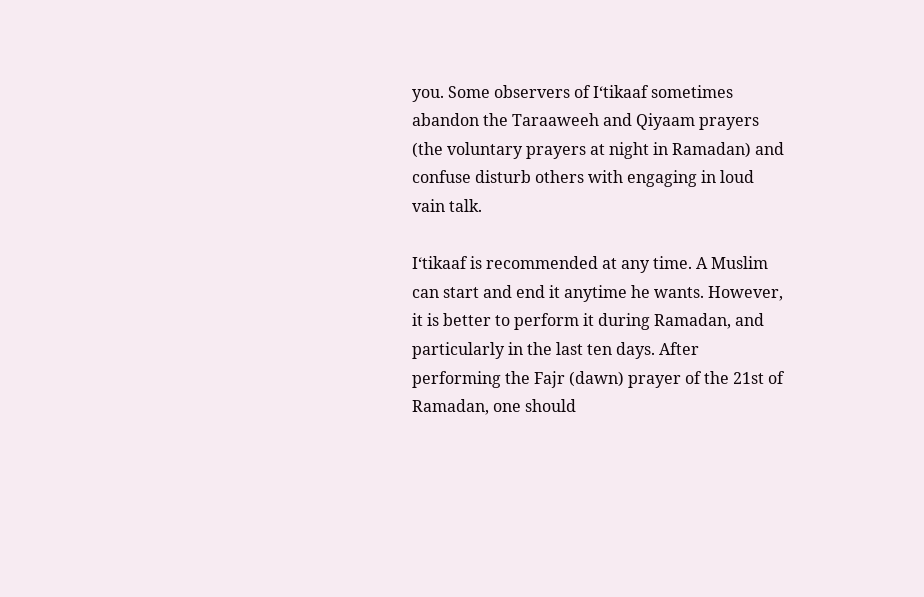you. Some observers of I‘tikaaf sometimes abandon the Taraaweeh and Qiyaam prayers (the voluntary prayers at night in Ramadan) and confuse disturb others with engaging in loud vain talk.

I‘tikaaf is recommended at any time. A Muslim can start and end it anytime he wants. However, it is better to perform it during Ramadan, and particularly in the last ten days. After performing the Fajr (dawn) prayer of the 21st of Ramadan, one should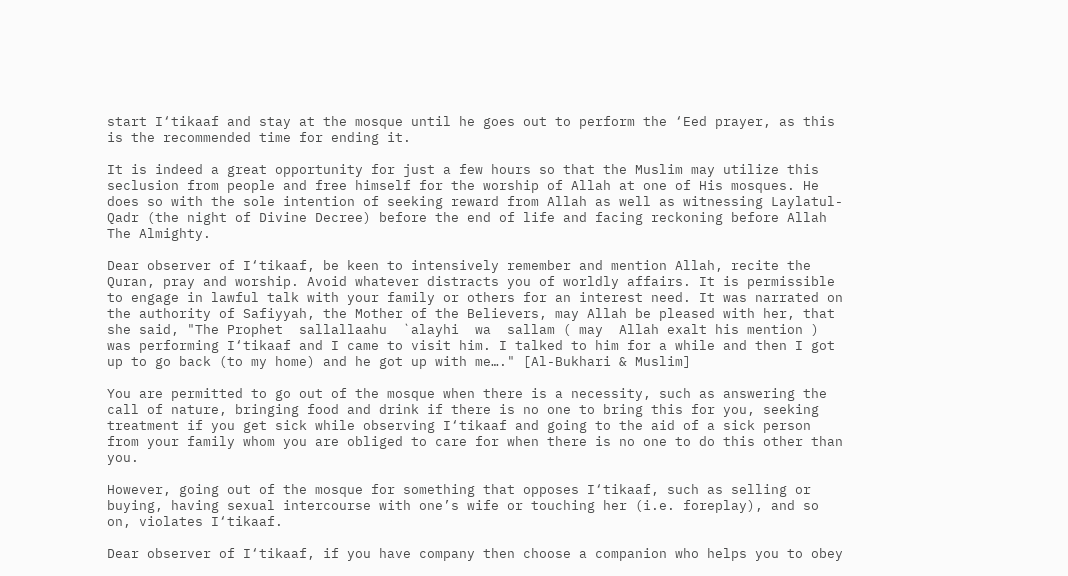start I‘tikaaf and stay at the mosque until he goes out to perform the ‘Eed prayer, as this is the recommended time for ending it.

It is indeed a great opportunity for just a few hours so that the Muslim may utilize this seclusion from people and free himself for the worship of Allah at one of His mosques. He does so with the sole intention of seeking reward from Allah as well as witnessing Laylatul-Qadr (the night of Divine Decree) before the end of life and facing reckoning before Allah The Almighty.

Dear observer of I‘tikaaf, be keen to intensively remember and mention Allah, recite the Quran, pray and worship. Avoid whatever distracts you of worldly affairs. It is permissible to engage in lawful talk with your family or others for an interest need. It was narrated on the authority of Safiyyah, the Mother of the Believers, may Allah be pleased with her, that she said, "The Prophet  sallallaahu  `alayhi  wa  sallam ( may  Allah exalt his mention ) was performing I‘tikaaf and I came to visit him. I talked to him for a while and then I got up to go back (to my home) and he got up with me…." [Al-Bukhari & Muslim]

You are permitted to go out of the mosque when there is a necessity, such as answering the call of nature, bringing food and drink if there is no one to bring this for you, seeking treatment if you get sick while observing I‘tikaaf and going to the aid of a sick person from your family whom you are obliged to care for when there is no one to do this other than you.

However, going out of the mosque for something that opposes I‘tikaaf, such as selling or buying, having sexual intercourse with one’s wife or touching her (i.e. foreplay), and so on, violates I‘tikaaf.

Dear observer of I‘tikaaf, if you have company then choose a companion who helps you to obey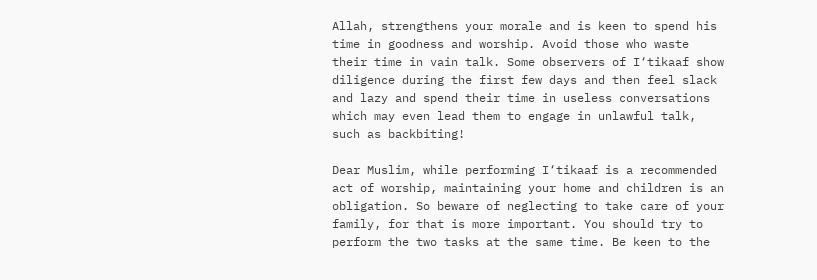Allah, strengthens your morale and is keen to spend his time in goodness and worship. Avoid those who waste their time in vain talk. Some observers of I‘tikaaf show diligence during the first few days and then feel slack and lazy and spend their time in useless conversations which may even lead them to engage in unlawful talk, such as backbiting!

Dear Muslim, while performing I‘tikaaf is a recommended act of worship, maintaining your home and children is an obligation. So beware of neglecting to take care of your family, for that is more important. You should try to perform the two tasks at the same time. Be keen to the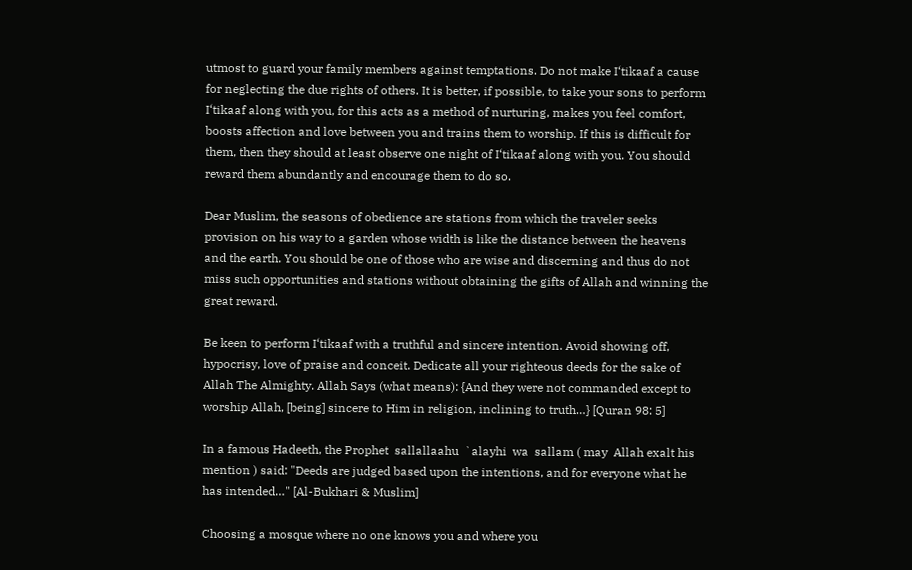utmost to guard your family members against temptations. Do not make I‘tikaaf a cause for neglecting the due rights of others. It is better, if possible, to take your sons to perform I‘tikaaf along with you, for this acts as a method of nurturing, makes you feel comfort, boosts affection and love between you and trains them to worship. If this is difficult for them, then they should at least observe one night of I‘tikaaf along with you. You should reward them abundantly and encourage them to do so.

Dear Muslim, the seasons of obedience are stations from which the traveler seeks provision on his way to a garden whose width is like the distance between the heavens and the earth. You should be one of those who are wise and discerning and thus do not miss such opportunities and stations without obtaining the gifts of Allah and winning the great reward.

Be keen to perform I‘tikaaf with a truthful and sincere intention. Avoid showing off, hypocrisy, love of praise and conceit. Dedicate all your righteous deeds for the sake of Allah The Almighty. Allah Says (what means): {And they were not commanded except to worship Allah, [being] sincere to Him in religion, inclining to truth…} [Quran 98: 5]

In a famous Hadeeth, the Prophet  sallallaahu  `alayhi  wa  sallam ( may  Allah exalt his mention ) said: "Deeds are judged based upon the intentions, and for everyone what he has intended…" [Al-Bukhari & Muslim]

Choosing a mosque where no one knows you and where you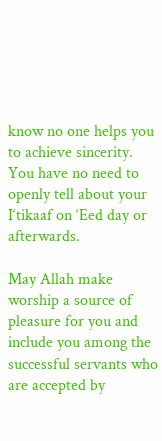know no one helps you to achieve sincerity. You have no need to openly tell about your I‘tikaaf on ‘Eed day or afterwards.

May Allah make worship a source of pleasure for you and include you among the successful servants who are accepted by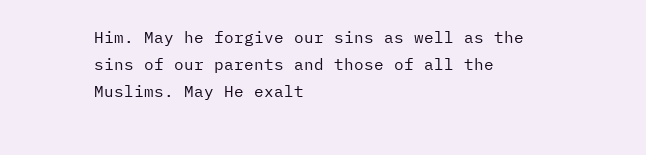Him. May he forgive our sins as well as the sins of our parents and those of all the Muslims. May He exalt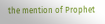the mention of Prophet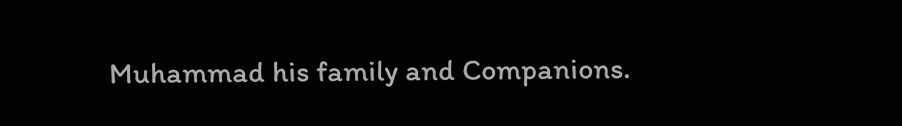Muhammad his family and Companions.